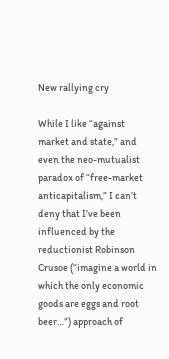New rallying cry

While I like “against market and state,” and even the neo-mutualist paradox of “free-market anticapitalism,” I can’t deny that I’ve been influenced by the reductionist Robinson Crusoe (“imagine a world in which the only economic goods are eggs and root beer…”) approach of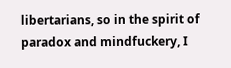libertarians, so in the spirit of  paradox and mindfuckery, I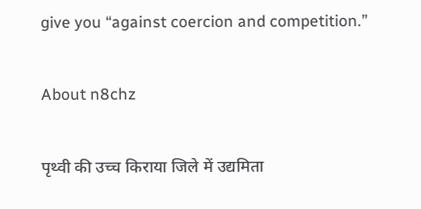give you “against coercion and competition.”

About n8chz

पृथ्वी की उच्च किराया जिले में उद्यमिता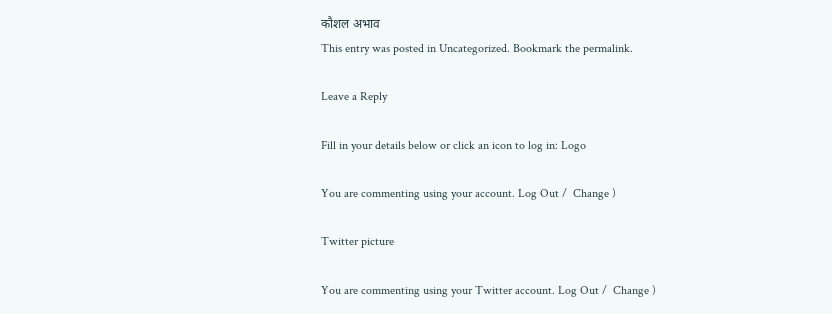कौशल अभाव
This entry was posted in Uncategorized. Bookmark the permalink.

Leave a Reply

Fill in your details below or click an icon to log in: Logo

You are commenting using your account. Log Out /  Change )

Twitter picture

You are commenting using your Twitter account. Log Out /  Change )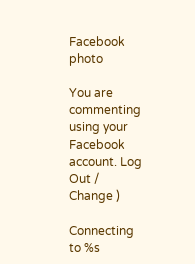Facebook photo

You are commenting using your Facebook account. Log Out /  Change )

Connecting to %s